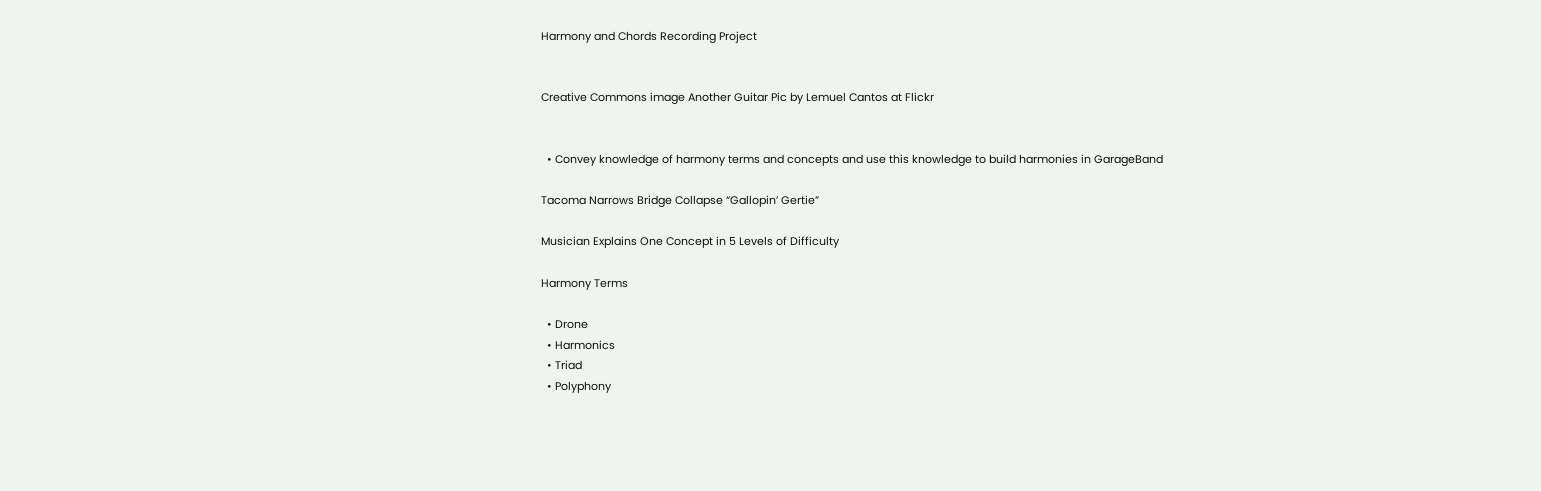Harmony and Chords Recording Project


Creative Commons image Another Guitar Pic by Lemuel Cantos at Flickr


  • Convey knowledge of harmony terms and concepts and use this knowledge to build harmonies in GarageBand

Tacoma Narrows Bridge Collapse “Gallopin’ Gertie”

Musician Explains One Concept in 5 Levels of Difficulty

Harmony Terms

  • Drone
  • Harmonics
  • Triad
  • Polyphony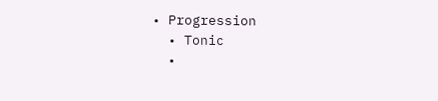• Progression
  • Tonic
  •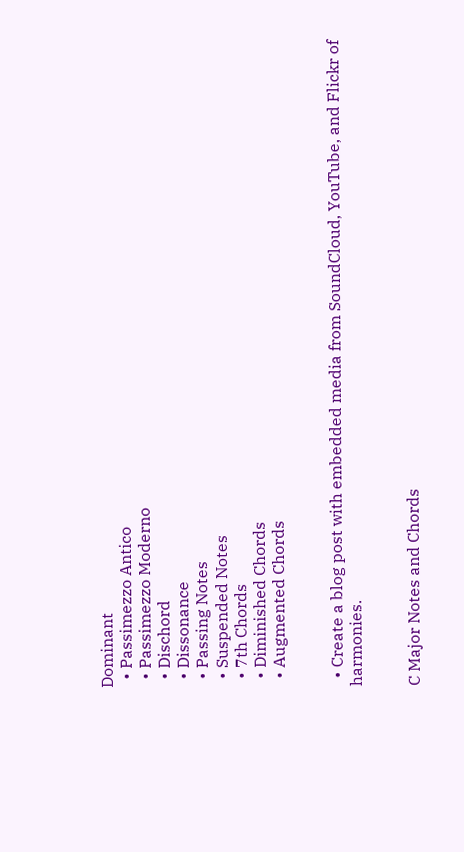Dominant
  • Passimezzo Antico
  • Passimezzo Moderno
  • Dischord
  • Dissonance
  • Passing Notes
  • Suspended Notes
  • 7th Chords
  • Diminished Chords
  • Augmented Chords


  • Create a blog post with embedded media from SoundCloud, YouTube, and Flickr of harmonies.


C Major Notes and Chords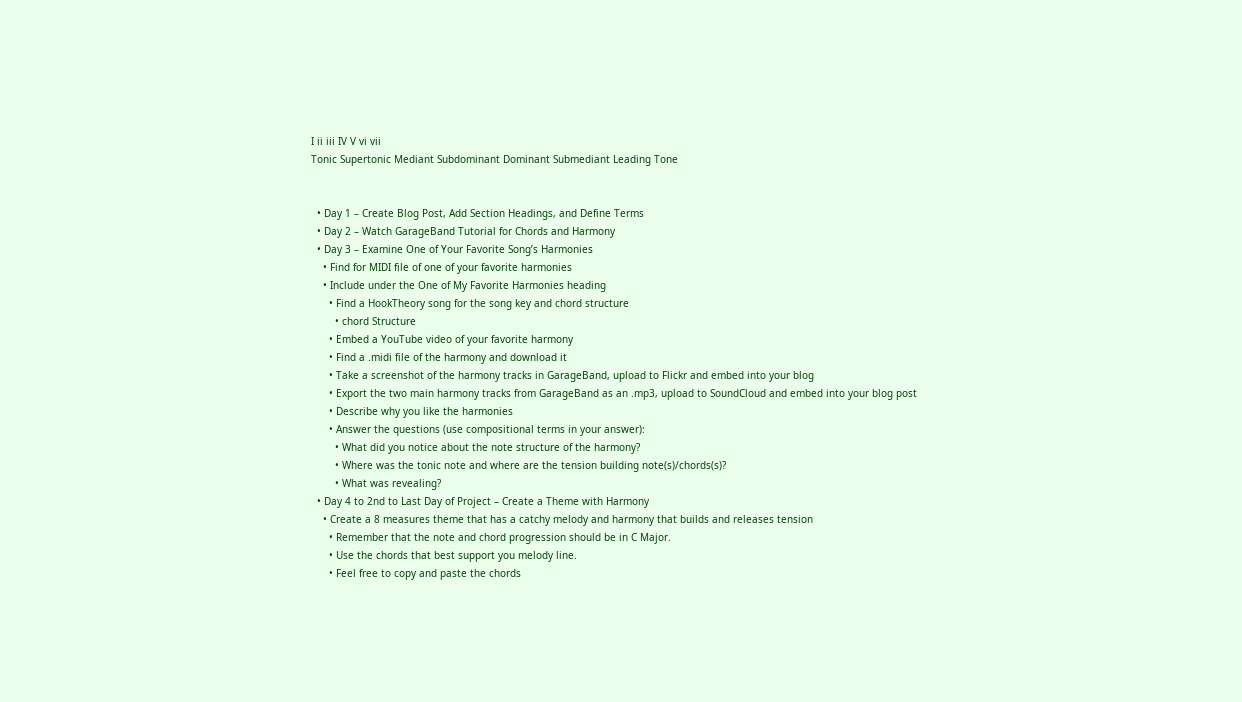I ii iii IV V vi vii
Tonic Supertonic Mediant Subdominant Dominant Submediant Leading Tone


  • Day 1 – Create Blog Post, Add Section Headings, and Define Terms
  • Day 2 – Watch GarageBand Tutorial for Chords and Harmony
  • Day 3 – Examine One of Your Favorite Song’s Harmonies
    • Find for MIDI file of one of your favorite harmonies
    • Include under the One of My Favorite Harmonies heading
      • Find a HookTheory song for the song key and chord structure
        • chord Structure
      • Embed a YouTube video of your favorite harmony
      • Find a .midi file of the harmony and download it
      • Take a screenshot of the harmony tracks in GarageBand, upload to Flickr and embed into your blog
      • Export the two main harmony tracks from GarageBand as an .mp3, upload to SoundCloud and embed into your blog post
      • Describe why you like the harmonies
      • Answer the questions (use compositional terms in your answer):
        • What did you notice about the note structure of the harmony?
        • Where was the tonic note and where are the tension building note(s)/chords(s)?
        • What was revealing?
  • Day 4 to 2nd to Last Day of Project – Create a Theme with Harmony
    • Create a 8 measures theme that has a catchy melody and harmony that builds and releases tension
      • Remember that the note and chord progression should be in C Major.
      • Use the chords that best support you melody line.
      • Feel free to copy and paste the chords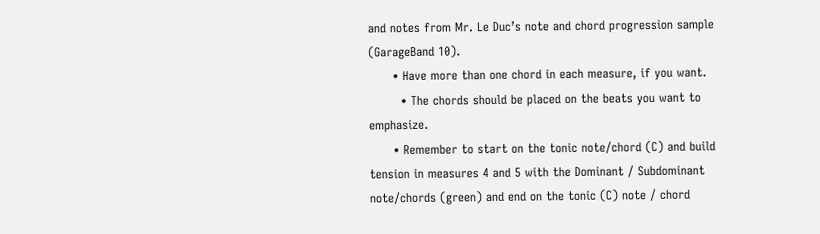and notes from Mr. Le Duc’s note and chord progression sample (GarageBand 10).
      • Have more than one chord in each measure, if you want.
        • The chords should be placed on the beats you want to emphasize.
      • Remember to start on the tonic note/chord (C) and build tension in measures 4 and 5 with the Dominant / Subdominant note/chords (green) and end on the tonic (C) note / chord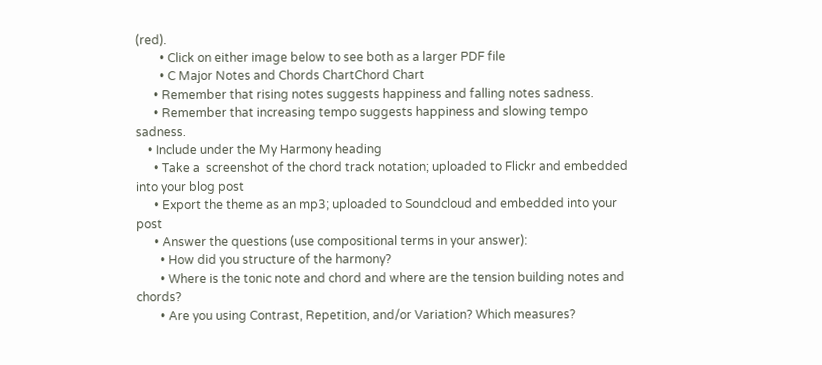(red).
        • Click on either image below to see both as a larger PDF file
        • C Major Notes and Chords ChartChord Chart
      • Remember that rising notes suggests happiness and falling notes sadness.
      • Remember that increasing tempo suggests happiness and slowing tempo sadness.
    • Include under the My Harmony heading
      • Take a  screenshot of the chord track notation; uploaded to Flickr and embedded into your blog post
      • Export the theme as an mp3; uploaded to Soundcloud and embedded into your post
      • Answer the questions (use compositional terms in your answer):
        • How did you structure of the harmony?
        • Where is the tonic note and chord and where are the tension building notes and chords?
        • Are you using Contrast, Repetition, and/or Variation? Which measures?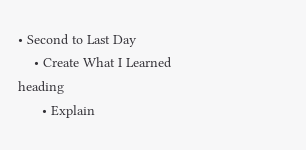• Second to Last Day
    • Create What I Learned heading
      • Explain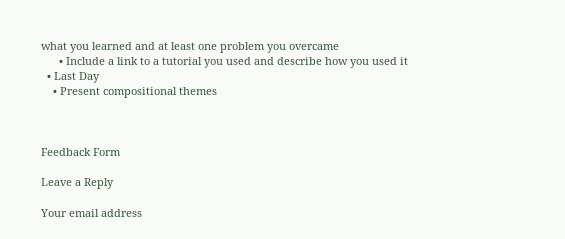what you learned and at least one problem you overcame
      • Include a link to a tutorial you used and describe how you used it
  • Last Day
    • Present compositional themes



Feedback Form

Leave a Reply

Your email address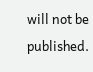will not be published.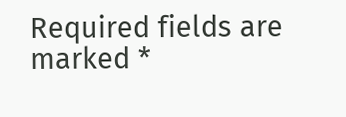Required fields are marked *